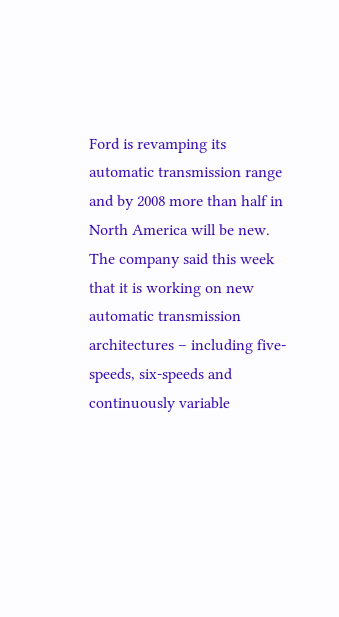Ford is revamping its automatic transmission range and by 2008 more than half in North America will be new. The company said this week that it is working on new automatic transmission architectures – including five-speeds, six-speeds and continuously variable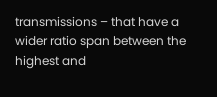transmissions – that have a wider ratio span between the highest and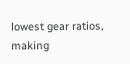lowest gear ratios, making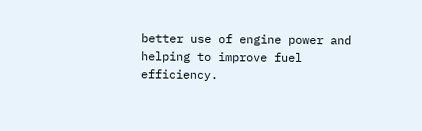better use of engine power and helping to improve fuel efficiency.